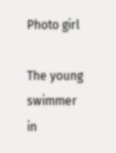Photo girl

The young swimmer in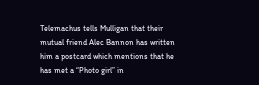Telemachus tells Mulligan that their mutual friend Alec Bannon has written him a postcard which mentions that he has met a “Photo girl” in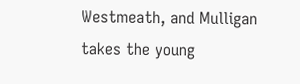Westmeath, and Mulligan takes the young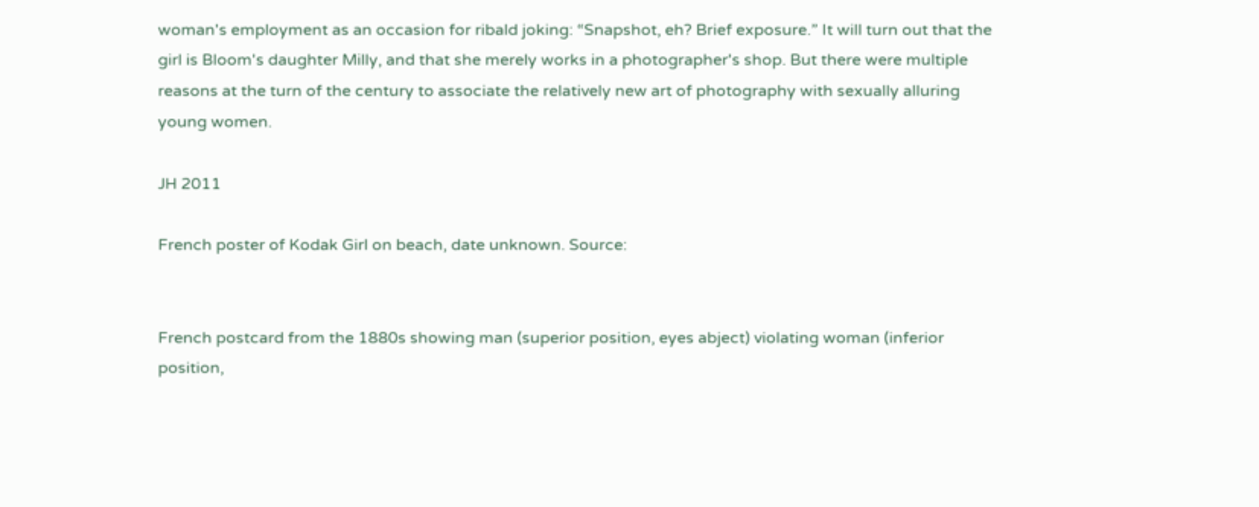woman's employment as an occasion for ribald joking: “Snapshot, eh? Brief exposure.” It will turn out that the girl is Bloom's daughter Milly, and that she merely works in a photographer's shop. But there were multiple reasons at the turn of the century to associate the relatively new art of photography with sexually alluring young women.

JH 2011

French poster of Kodak Girl on beach, date unknown. Source:


French postcard from the 1880s showing man (superior position, eyes abject) violating woman (inferior position,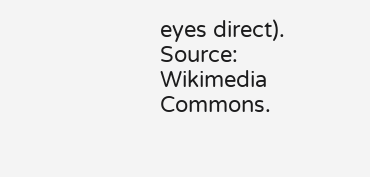eyes direct). Source: Wikimedia Commons.